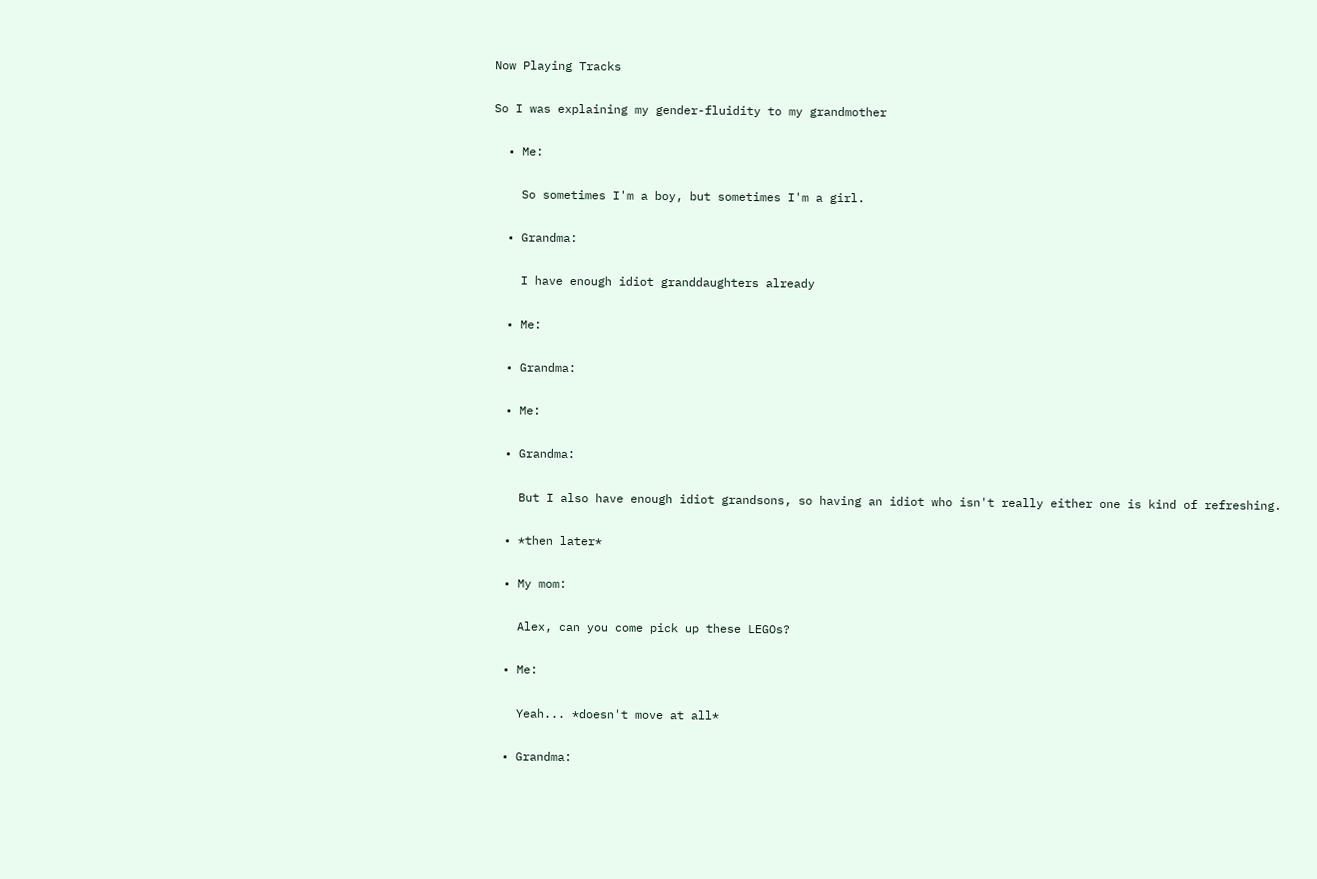Now Playing Tracks

So I was explaining my gender-fluidity to my grandmother

  • Me:

    So sometimes I'm a boy, but sometimes I'm a girl.

  • Grandma:

    I have enough idiot granddaughters already

  • Me:

  • Grandma:

  • Me:

  • Grandma:

    But I also have enough idiot grandsons, so having an idiot who isn't really either one is kind of refreshing.

  • *then later*

  • My mom:

    Alex, can you come pick up these LEGOs?

  • Me:

    Yeah... *doesn't move at all*

  • Grandma: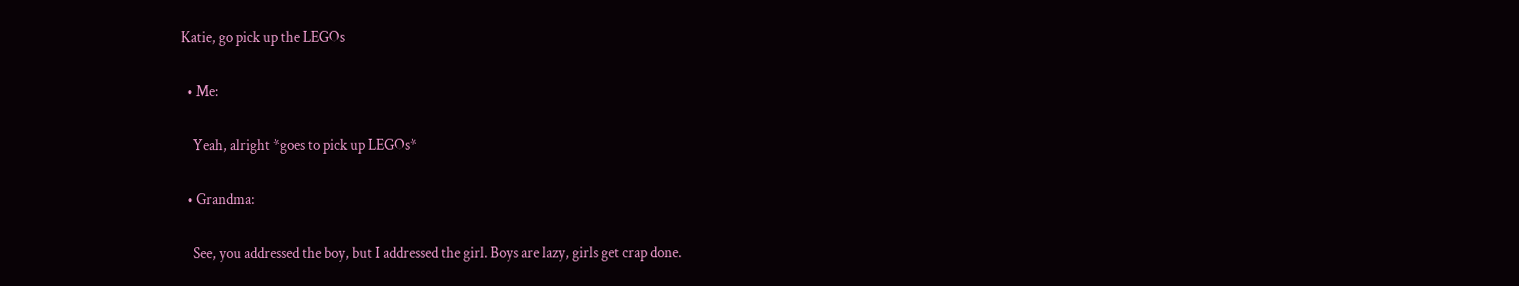Katie, go pick up the LEGOs

  • Me:

    Yeah, alright *goes to pick up LEGOs*

  • Grandma:

    See, you addressed the boy, but I addressed the girl. Boys are lazy, girls get crap done.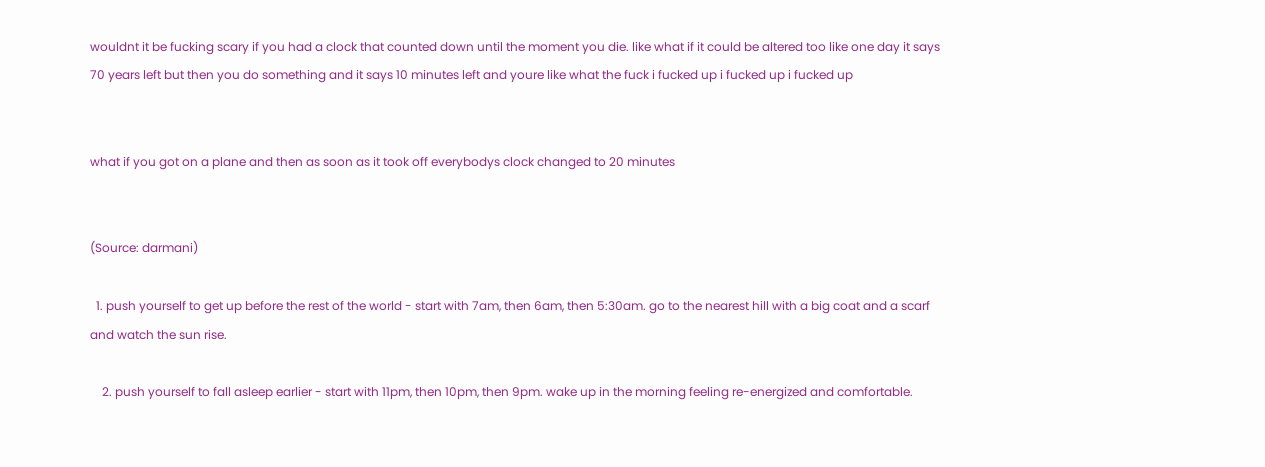wouldnt it be fucking scary if you had a clock that counted down until the moment you die. like what if it could be altered too like one day it says 70 years left but then you do something and it says 10 minutes left and youre like what the fuck i fucked up i fucked up i fucked up


what if you got on a plane and then as soon as it took off everybodys clock changed to 20 minutes


(Source: darmani)

  1. push yourself to get up before the rest of the world - start with 7am, then 6am, then 5:30am. go to the nearest hill with a big coat and a scarf and watch the sun rise.

    2. push yourself to fall asleep earlier - start with 11pm, then 10pm, then 9pm. wake up in the morning feeling re-energized and comfortable.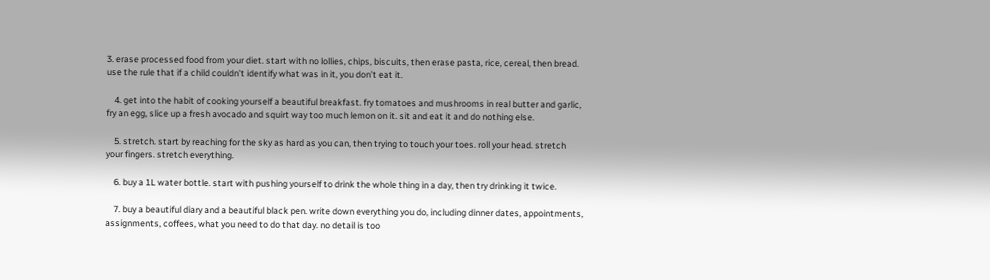3. erase processed food from your diet. start with no lollies, chips, biscuits, then erase pasta, rice, cereal, then bread. use the rule that if a child couldn’t identify what was in it, you don’t eat it.

    4. get into the habit of cooking yourself a beautiful breakfast. fry tomatoes and mushrooms in real butter and garlic, fry an egg, slice up a fresh avocado and squirt way too much lemon on it. sit and eat it and do nothing else.

    5. stretch. start by reaching for the sky as hard as you can, then trying to touch your toes. roll your head. stretch your fingers. stretch everything.

    6. buy a 1L water bottle. start with pushing yourself to drink the whole thing in a day, then try drinking it twice.

    7. buy a beautiful diary and a beautiful black pen. write down everything you do, including dinner dates, appointments, assignments, coffees, what you need to do that day. no detail is too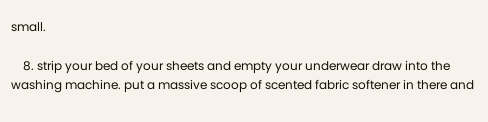small.

    8. strip your bed of your sheets and empty your underwear draw into the washing machine. put a massive scoop of scented fabric softener in there and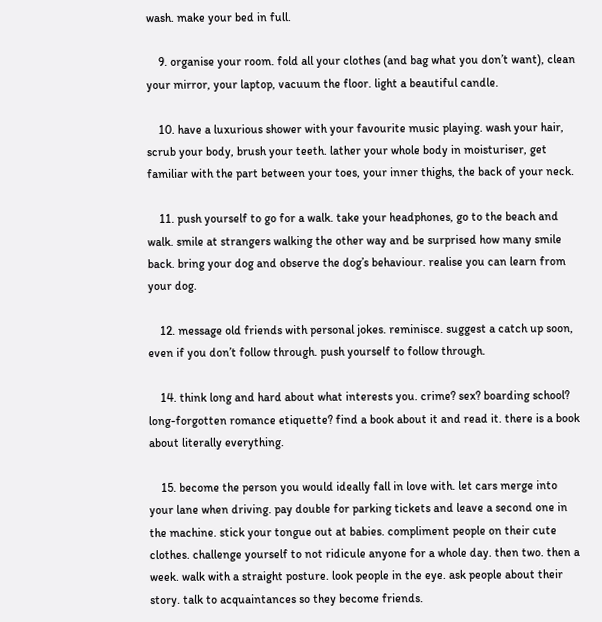wash. make your bed in full.

    9. organise your room. fold all your clothes (and bag what you don’t want), clean your mirror, your laptop, vacuum the floor. light a beautiful candle.

    10. have a luxurious shower with your favourite music playing. wash your hair, scrub your body, brush your teeth. lather your whole body in moisturiser, get familiar with the part between your toes, your inner thighs, the back of your neck.

    11. push yourself to go for a walk. take your headphones, go to the beach and walk. smile at strangers walking the other way and be surprised how many smile back. bring your dog and observe the dog’s behaviour. realise you can learn from your dog.

    12. message old friends with personal jokes. reminisce. suggest a catch up soon, even if you don’t follow through. push yourself to follow through.

    14. think long and hard about what interests you. crime? sex? boarding school? long-forgotten romance etiquette? find a book about it and read it. there is a book about literally everything.

    15. become the person you would ideally fall in love with. let cars merge into your lane when driving. pay double for parking tickets and leave a second one in the machine. stick your tongue out at babies. compliment people on their cute clothes. challenge yourself to not ridicule anyone for a whole day. then two. then a week. walk with a straight posture. look people in the eye. ask people about their story. talk to acquaintances so they become friends.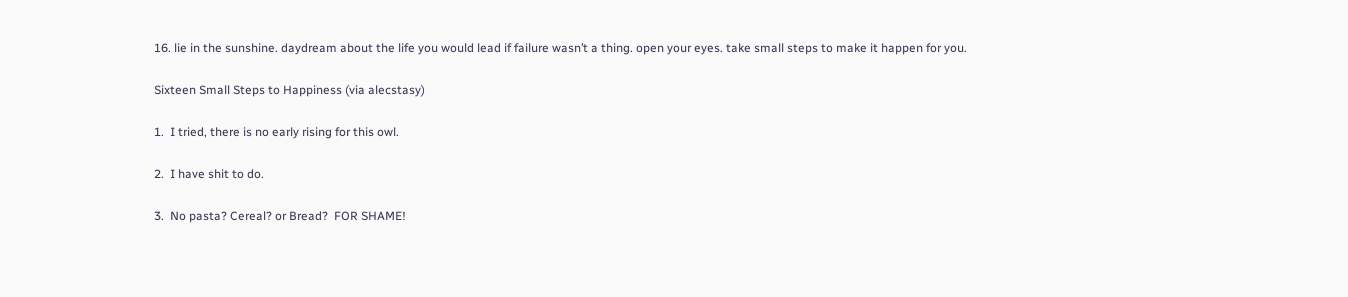16. lie in the sunshine. daydream about the life you would lead if failure wasn’t a thing. open your eyes. take small steps to make it happen for you.

Sixteen Small Steps to Happiness (via alecstasy)

1.  I tried, there is no early rising for this owl.

2.  I have shit to do.

3.  No pasta? Cereal? or Bread?  FOR SHAME!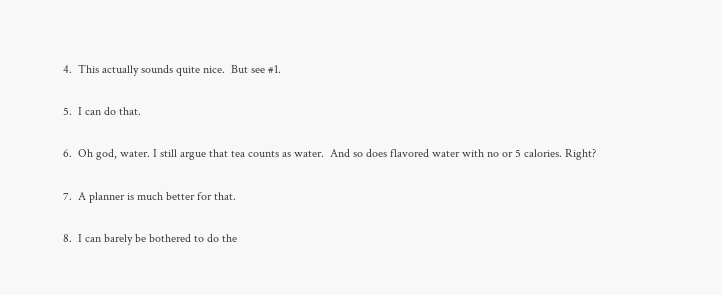4.  This actually sounds quite nice.  But see #1.

5.  I can do that.

6.  Oh god, water. I still argue that tea counts as water.  And so does flavored water with no or 5 calories. Right?

7.  A planner is much better for that.

8.  I can barely be bothered to do the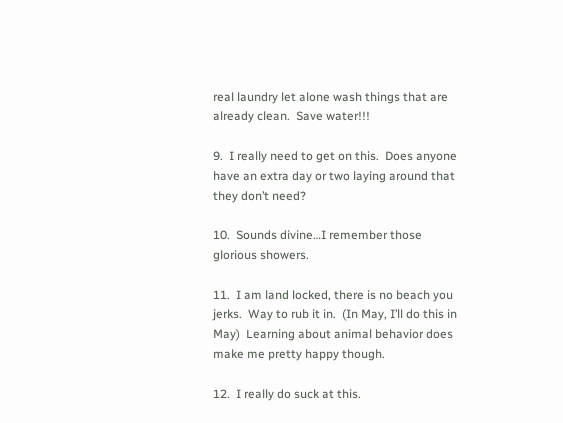real laundry let alone wash things that are already clean.  Save water!!!

9.  I really need to get on this.  Does anyone have an extra day or two laying around that they don’t need?

10.  Sounds divine…I remember those glorious showers.

11.  I am land locked, there is no beach you jerks.  Way to rub it in.  (In May, I’ll do this in May)  Learning about animal behavior does make me pretty happy though.

12.  I really do suck at this.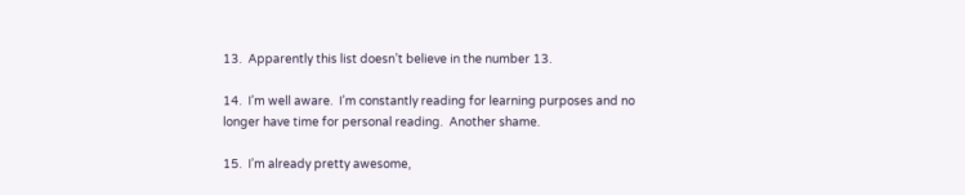13.  Apparently this list doesn’t believe in the number 13.

14.  I’m well aware.  I’m constantly reading for learning purposes and no longer have time for personal reading.  Another shame.

15.  I’m already pretty awesome,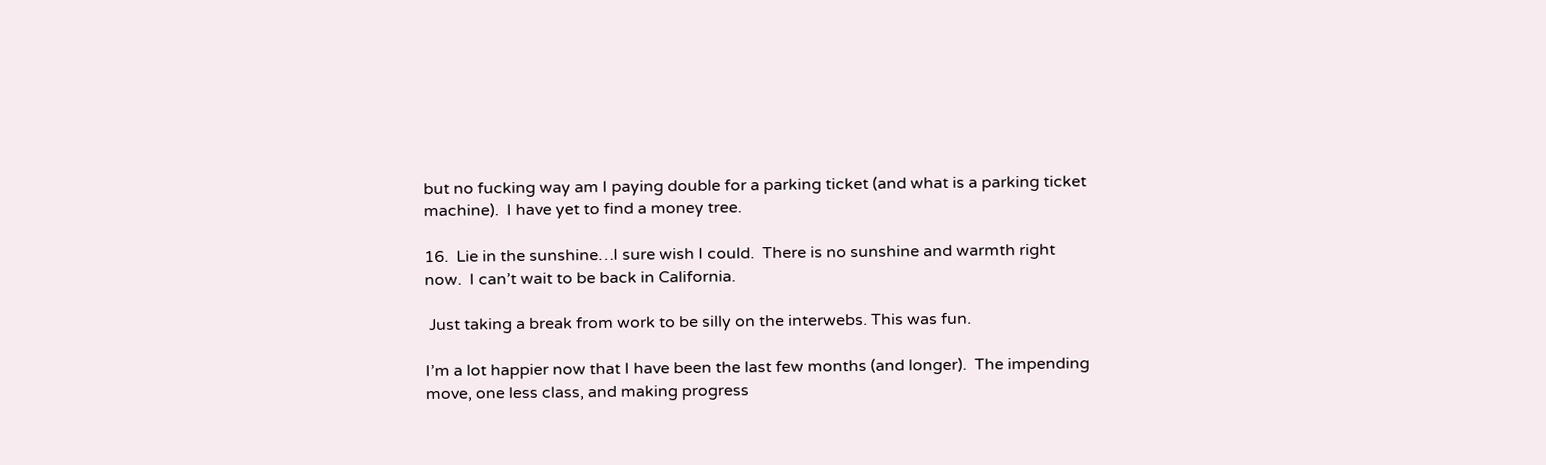but no fucking way am I paying double for a parking ticket (and what is a parking ticket machine).  I have yet to find a money tree.

16.  Lie in the sunshine…I sure wish I could.  There is no sunshine and warmth right now.  I can’t wait to be back in California.

 Just taking a break from work to be silly on the interwebs. This was fun.

I’m a lot happier now that I have been the last few months (and longer).  The impending move, one less class, and making progress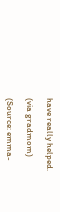have really helped.

(via gradmom)

(Source: emma-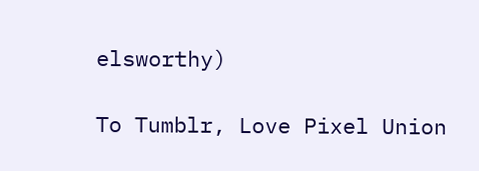elsworthy)

To Tumblr, Love Pixel Union